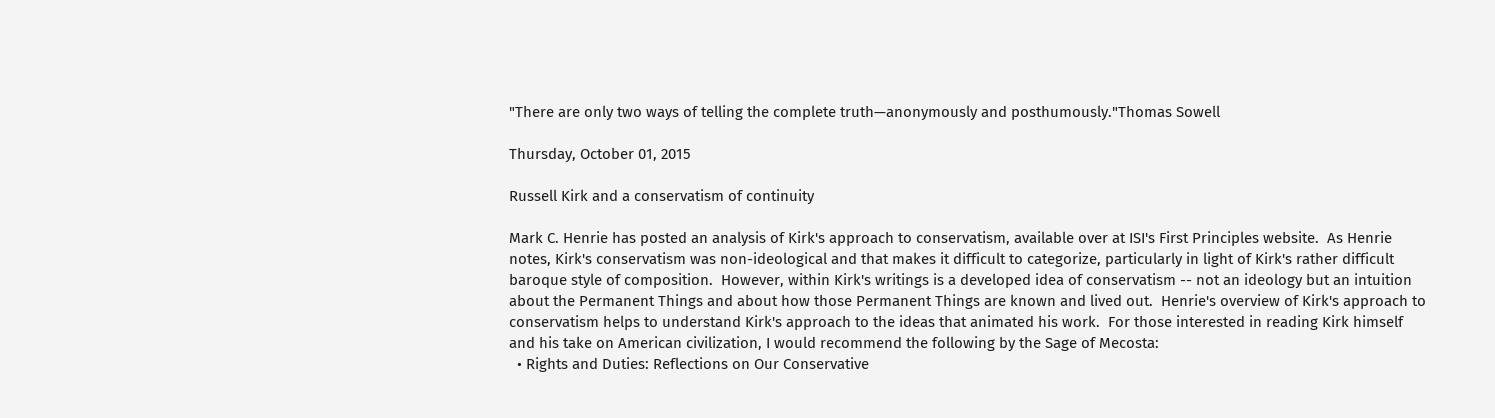"There are only two ways of telling the complete truth—anonymously and posthumously."Thomas Sowell

Thursday, October 01, 2015

Russell Kirk and a conservatism of continuity

Mark C. Henrie has posted an analysis of Kirk's approach to conservatism, available over at ISI's First Principles website.  As Henrie notes, Kirk's conservatism was non-ideological and that makes it difficult to categorize, particularly in light of Kirk's rather difficult baroque style of composition.  However, within Kirk's writings is a developed idea of conservatism -- not an ideology but an intuition about the Permanent Things and about how those Permanent Things are known and lived out.  Henrie's overview of Kirk's approach to conservatism helps to understand Kirk's approach to the ideas that animated his work.  For those interested in reading Kirk himself and his take on American civilization, I would recommend the following by the Sage of Mecosta:
  • Rights and Duties: Reflections on Our Conservative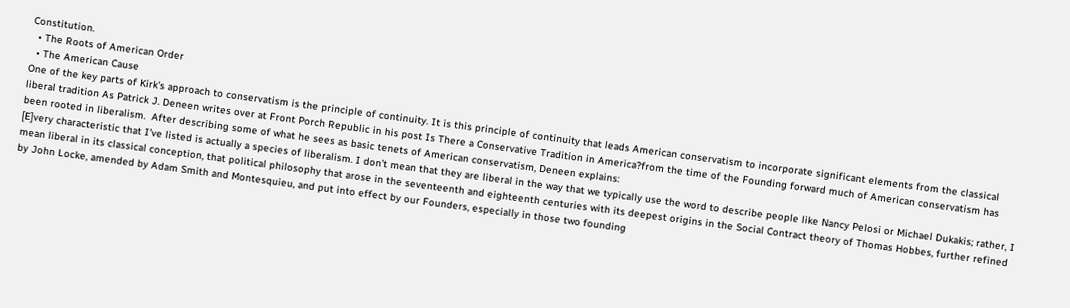Constitution.
  • The Roots of American Order
  • The American Cause
One of the key parts of Kirk's approach to conservatism is the principle of continuity. It is this principle of continuity that leads American conservatism to incorporate significant elements from the classical liberal tradition As Patrick J. Deneen writes over at Front Porch Republic in his post Is There a Conservative Tradition in America?from the time of the Founding forward much of American conservatism has been rooted in liberalism.  After describing some of what he sees as basic tenets of American conservatism, Deneen explains:
[E]very characteristic that I’ve listed is actually a species of liberalism. I don’t mean that they are liberal in the way that we typically use the word to describe people like Nancy Pelosi or Michael Dukakis; rather, I mean liberal in its classical conception, that political philosophy that arose in the seventeenth and eighteenth centuries with its deepest origins in the Social Contract theory of Thomas Hobbes, further refined by John Locke, amended by Adam Smith and Montesquieu, and put into effect by our Founders, especially in those two founding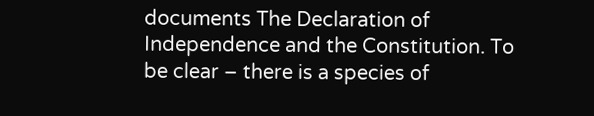documents The Declaration of Independence and the Constitution. To be clear – there is a species of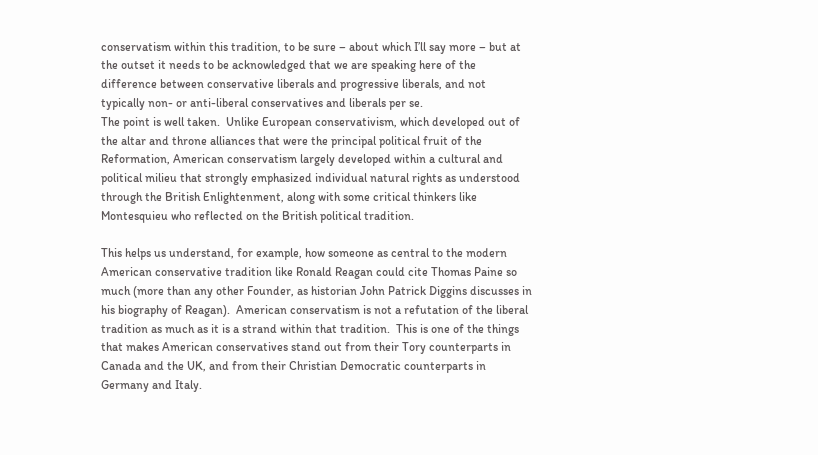conservatism within this tradition, to be sure – about which I’ll say more – but at the outset it needs to be acknowledged that we are speaking here of the difference between conservative liberals and progressive liberals, and not typically non- or anti-liberal conservatives and liberals per se.
The point is well taken.  Unlike European conservativism, which developed out of the altar and throne alliances that were the principal political fruit of the Reformation, American conservatism largely developed within a cultural and political milieu that strongly emphasized individual natural rights as understood through the British Enlightenment, along with some critical thinkers like Montesquieu who reflected on the British political tradition.

This helps us understand, for example, how someone as central to the modern American conservative tradition like Ronald Reagan could cite Thomas Paine so much (more than any other Founder, as historian John Patrick Diggins discusses in his biography of Reagan).  American conservatism is not a refutation of the liberal tradition as much as it is a strand within that tradition.  This is one of the things that makes American conservatives stand out from their Tory counterparts in Canada and the UK, and from their Christian Democratic counterparts in Germany and Italy.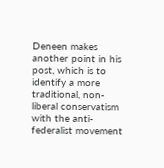Deneen makes another point in his post, which is to identify a more traditional, non-liberal conservatism with the anti-federalist movement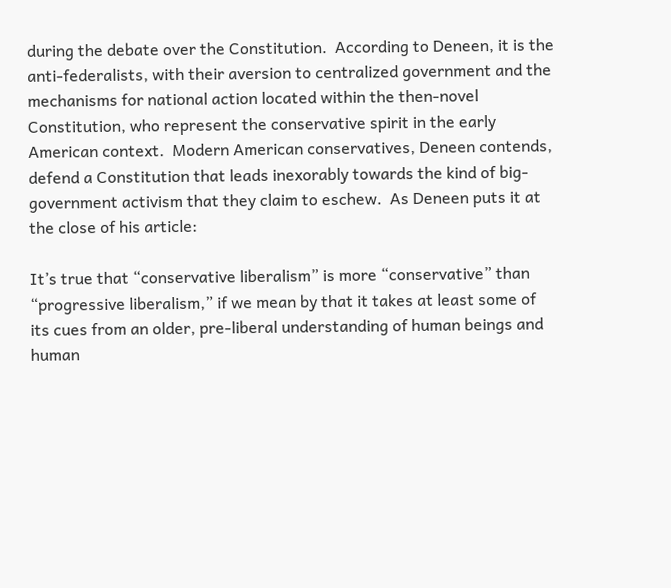during the debate over the Constitution.  According to Deneen, it is the anti-federalists, with their aversion to centralized government and the mechanisms for national action located within the then-novel Constitution, who represent the conservative spirit in the early American context.  Modern American conservatives, Deneen contends, defend a Constitution that leads inexorably towards the kind of big-government activism that they claim to eschew.  As Deneen puts it at the close of his article:

It’s true that “conservative liberalism” is more “conservative” than “progressive liberalism,” if we mean by that it takes at least some of its cues from an older, pre-liberal understanding of human beings and human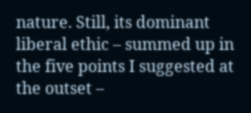nature. Still, its dominant liberal ethic – summed up in the five points I suggested at the outset –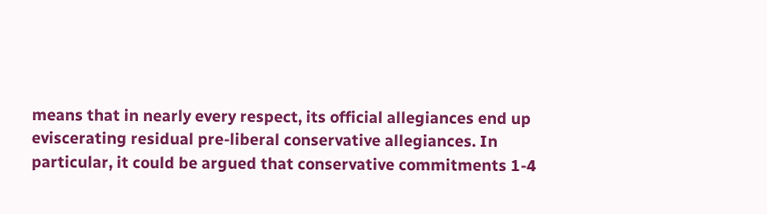means that in nearly every respect, its official allegiances end up eviscerating residual pre-liberal conservative allegiances. In particular, it could be argued that conservative commitments 1-4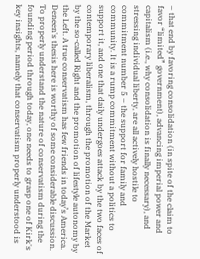– that end by favoring consolidation (in spite of the claim to favor “limited” government), advancing imperial power and capitalism (i.e., why consolidation is finally necessary), and stressing individual liberty, are all actively hostile to commitment number 5 – the support for family and community. It is a rump commitment without a politics to support it, and one that daily undergoes attack by the two faces of contemporary liberalism, through the promotion of the Market by the so-called Right and the promotion of lifestyle autonomy by the Left. A true conservatism has few friends in today’s America.
Deneen's thesis here is worthy of some considerable discussion. To properly understand the nature of conservatism during the founding period through today, one needs to grasp one of Kirk's key insights, namely that conservatism properly understood is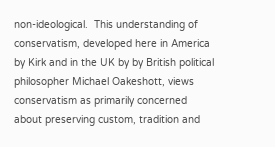non-ideological.  This understanding of conservatism, developed here in America by Kirk and in the UK by by British political philosopher Michael Oakeshott, views conservatism as primarily concerned about preserving custom, tradition and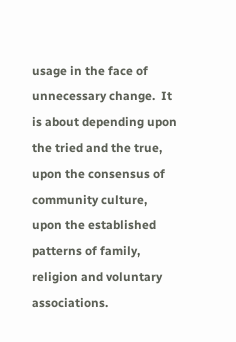usage in the face of unnecessary change.  It is about depending upon the tried and the true, upon the consensus of community culture, upon the established patterns of family, religion and voluntary associations.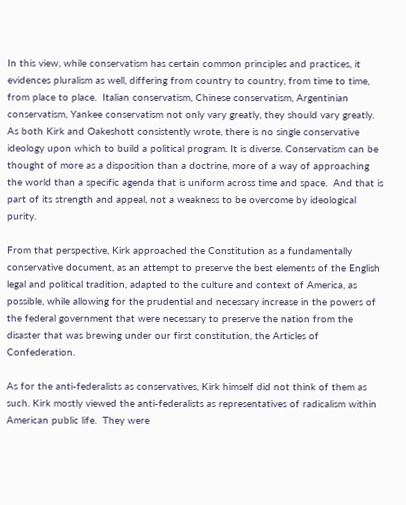In this view, while conservatism has certain common principles and practices, it evidences pluralism as well, differing from country to country, from time to time, from place to place.  Italian conservatism, Chinese conservatism, Argentinian conservatism, Yankee conservatism not only vary greatly, they should vary greatly.  As both Kirk and Oakeshott consistently wrote, there is no single conservative ideology upon which to build a political program. It is diverse. Conservatism can be thought of more as a disposition than a doctrine, more of a way of approaching the world than a specific agenda that is uniform across time and space.  And that is part of its strength and appeal, not a weakness to be overcome by ideological purity.

From that perspective, Kirk approached the Constitution as a fundamentally conservative document, as an attempt to preserve the best elements of the English legal and political tradition, adapted to the culture and context of America, as possible, while allowing for the prudential and necessary increase in the powers of the federal government that were necessary to preserve the nation from the disaster that was brewing under our first constitution, the Articles of Confederation.

As for the anti-federalists as conservatives, Kirk himself did not think of them as such. Kirk mostly viewed the anti-federalists as representatives of radicalism within American public life.  They were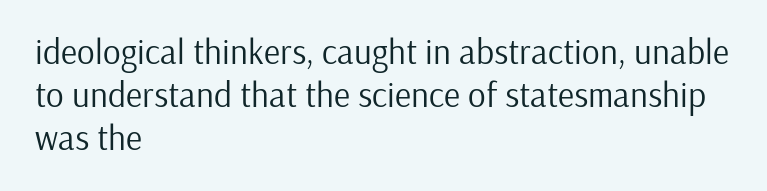ideological thinkers, caught in abstraction, unable to understand that the science of statesmanship was the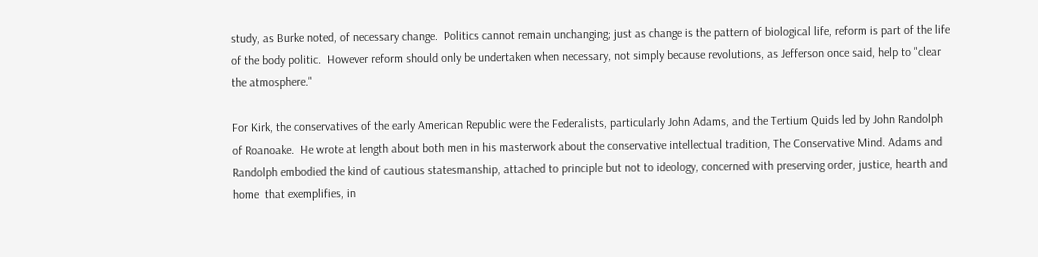study, as Burke noted, of necessary change.  Politics cannot remain unchanging; just as change is the pattern of biological life, reform is part of the life of the body politic.  However reform should only be undertaken when necessary, not simply because revolutions, as Jefferson once said, help to "clear the atmosphere."

For Kirk, the conservatives of the early American Republic were the Federalists, particularly John Adams, and the Tertium Quids led by John Randolph of Roanoake.  He wrote at length about both men in his masterwork about the conservative intellectual tradition, The Conservative Mind. Adams and Randolph embodied the kind of cautious statesmanship, attached to principle but not to ideology, concerned with preserving order, justice, hearth and home  that exemplifies, in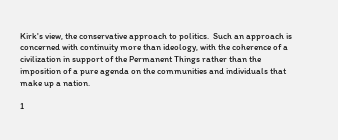Kirk's view, the conservative approach to politics.  Such an approach is concerned with continuity more than ideology, with the coherence of a civilization in support of the Permanent Things rather than the imposition of a pure agenda on the communities and individuals that make up a nation.

1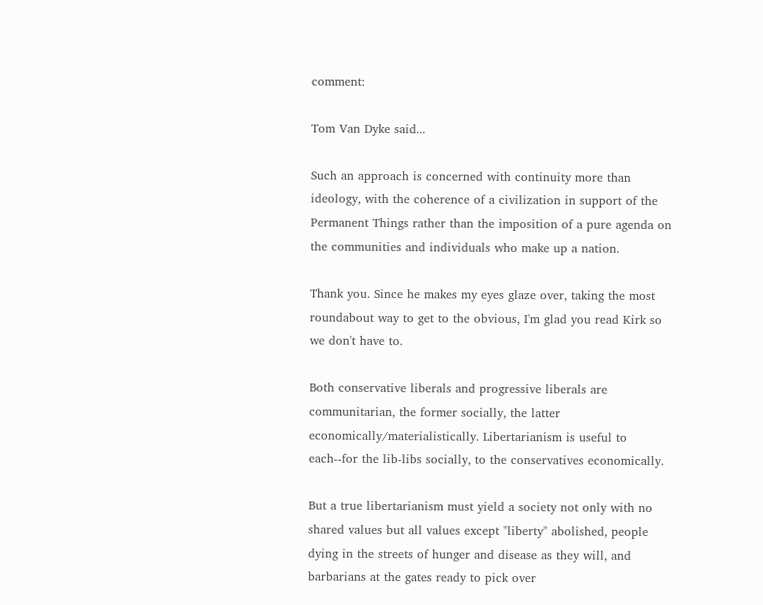comment:

Tom Van Dyke said...

Such an approach is concerned with continuity more than ideology, with the coherence of a civilization in support of the Permanent Things rather than the imposition of a pure agenda on the communities and individuals who make up a nation.

Thank you. Since he makes my eyes glaze over, taking the most roundabout way to get to the obvious, I'm glad you read Kirk so we don't have to.

Both conservative liberals and progressive liberals are communitarian, the former socially, the latter economically/materialistically. Libertarianism is useful to each--for the lib-libs socially, to the conservatives economically.

But a true libertarianism must yield a society not only with no shared values but all values except "liberty" abolished, people dying in the streets of hunger and disease as they will, and barbarians at the gates ready to pick over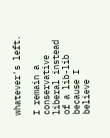whatever's left.

I remain a conservative liberal instead of a lib-lib because I believe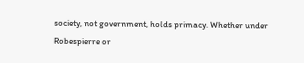society, not government, holds primacy. Whether under Robespierre or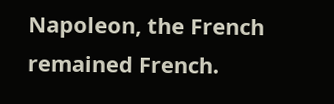Napoleon, the French remained French.